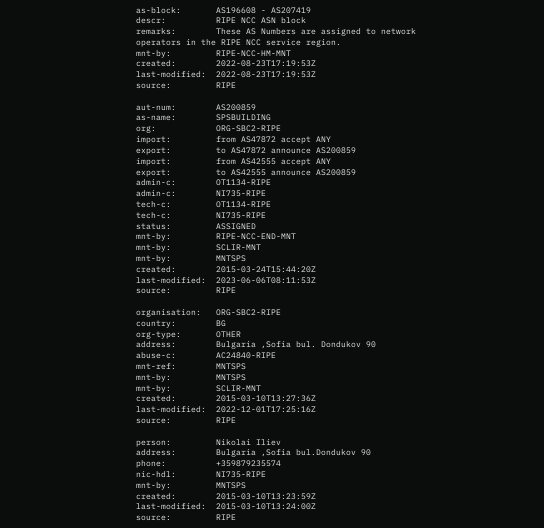as-block:       AS196608 - AS207419
descr:          RIPE NCC ASN block
remarks:        These AS Numbers are assigned to network operators in the RIPE NCC service region.
mnt-by:         RIPE-NCC-HM-MNT
created:        2022-08-23T17:19:53Z
last-modified:  2022-08-23T17:19:53Z
source:         RIPE

aut-num:        AS200859
as-name:        SPSBUILDING
org:            ORG-SBC2-RIPE
import:         from AS47872 accept ANY
export:         to AS47872 announce AS200859
import:         from AS42555 accept ANY
export:         to AS42555 announce AS200859
admin-c:        OT1134-RIPE
admin-c:        NI735-RIPE
tech-c:         OT1134-RIPE
tech-c:         NI735-RIPE
status:         ASSIGNED
mnt-by:         RIPE-NCC-END-MNT
mnt-by:         SCLIR-MNT
mnt-by:         MNTSPS
created:        2015-03-24T15:44:20Z
last-modified:  2023-06-06T08:11:53Z
source:         RIPE

organisation:   ORG-SBC2-RIPE
country:        BG
org-type:       OTHER
address:        Bulgaria ,Sofia bul. Dondukov 90
abuse-c:        AC24840-RIPE
mnt-ref:        MNTSPS
mnt-by:         MNTSPS
mnt-by:         SCLIR-MNT
created:        2015-03-10T13:27:36Z
last-modified:  2022-12-01T17:25:16Z
source:         RIPE

person:         Nikolai Iliev
address:        Bulgaria ,Sofia bul.Dondukov 90
phone:          +359879235574
nic-hdl:        NI735-RIPE
mnt-by:         MNTSPS
created:        2015-03-10T13:23:59Z
last-modified:  2015-03-10T13:24:00Z
source:         RIPE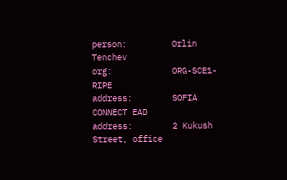person:         Orlin Tenchev
org:            ORG-SCE1-RIPE
address:        SOFIA CONNECT EAD
address:        2 Kukush Street, office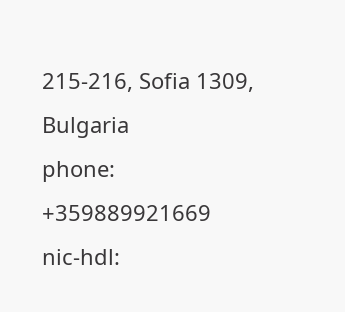215-216, Sofia 1309, Bulgaria
phone:          +359889921669
nic-hdl: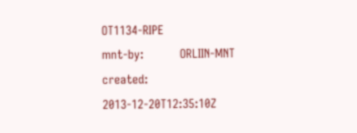OT1134-RIPE
mnt-by:         ORLIIN-MNT
created:        2013-12-20T12:35:10Z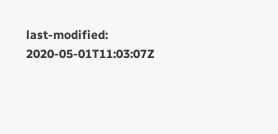last-modified:  2020-05-01T11:03:07Z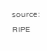source:         RIPE